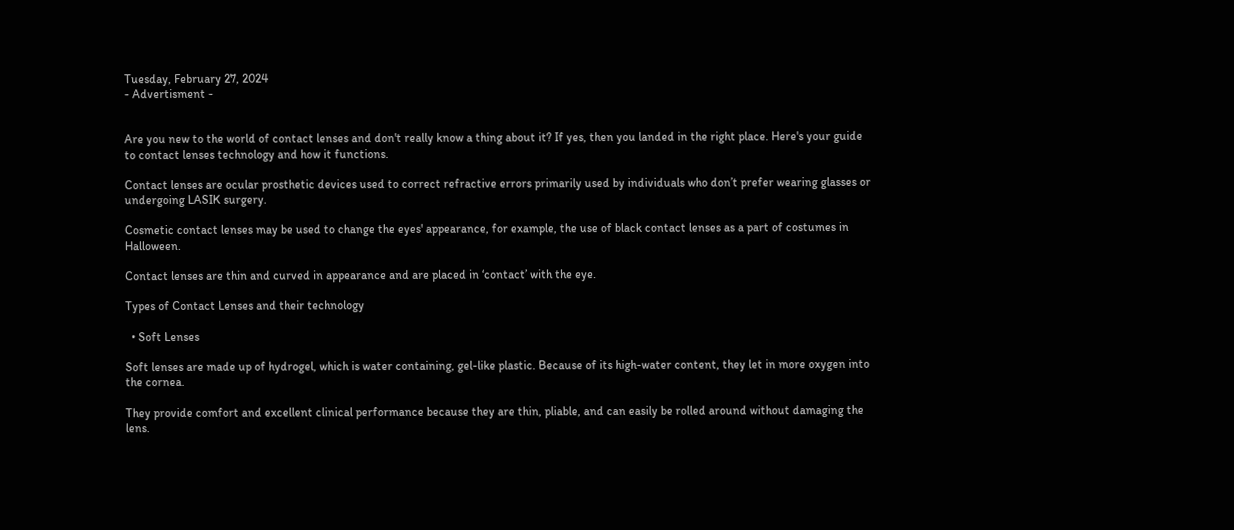Tuesday, February 27, 2024
- Advertisment -


Are you new to the world of contact lenses and don't really know a thing about it? If yes, then you landed in the right place. Here's your guide to contact lenses technology and how it functions.

Contact lenses are ocular prosthetic devices used to correct refractive errors primarily used by individuals who don’t prefer wearing glasses or undergoing LASIK surgery.

Cosmetic contact lenses may be used to change the eyes' appearance, for example, the use of black contact lenses as a part of costumes in Halloween.

Contact lenses are thin and curved in appearance and are placed in ‘contact’ with the eye.

Types of Contact Lenses and their technology

  • Soft Lenses

Soft lenses are made up of hydrogel, which is water containing, gel-like plastic. Because of its high-water content, they let in more oxygen into the cornea.

They provide comfort and excellent clinical performance because they are thin, pliable, and can easily be rolled around without damaging the lens.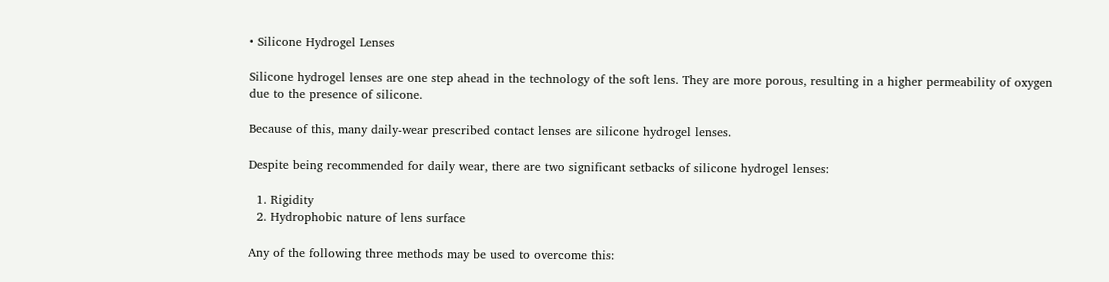• Silicone Hydrogel Lenses

Silicone hydrogel lenses are one step ahead in the technology of the soft lens. They are more porous, resulting in a higher permeability of oxygen due to the presence of silicone.

Because of this, many daily-wear prescribed contact lenses are silicone hydrogel lenses.

Despite being recommended for daily wear, there are two significant setbacks of silicone hydrogel lenses:

  1. Rigidity
  2. Hydrophobic nature of lens surface

Any of the following three methods may be used to overcome this: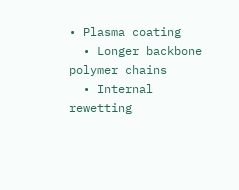• Plasma coating
  • Longer backbone polymer chains
  • Internal rewetting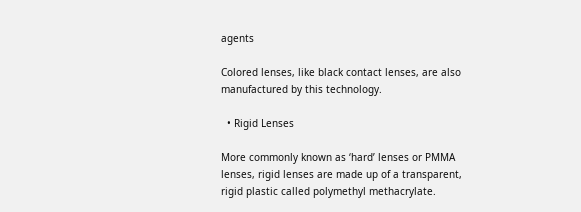agents

Colored lenses, like black contact lenses, are also manufactured by this technology.

  • Rigid Lenses

More commonly known as ‘hard’ lenses or PMMA lenses, rigid lenses are made up of a transparent, rigid plastic called polymethyl methacrylate.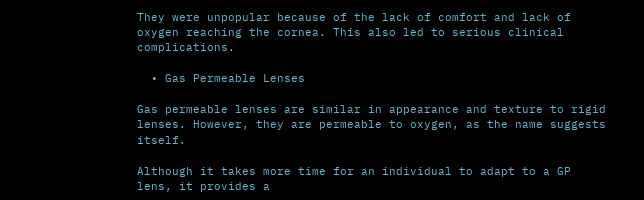They were unpopular because of the lack of comfort and lack of oxygen reaching the cornea. This also led to serious clinical complications.

  • Gas Permeable Lenses

Gas permeable lenses are similar in appearance and texture to rigid lenses. However, they are permeable to oxygen, as the name suggests itself.

Although it takes more time for an individual to adapt to a GP lens, it provides a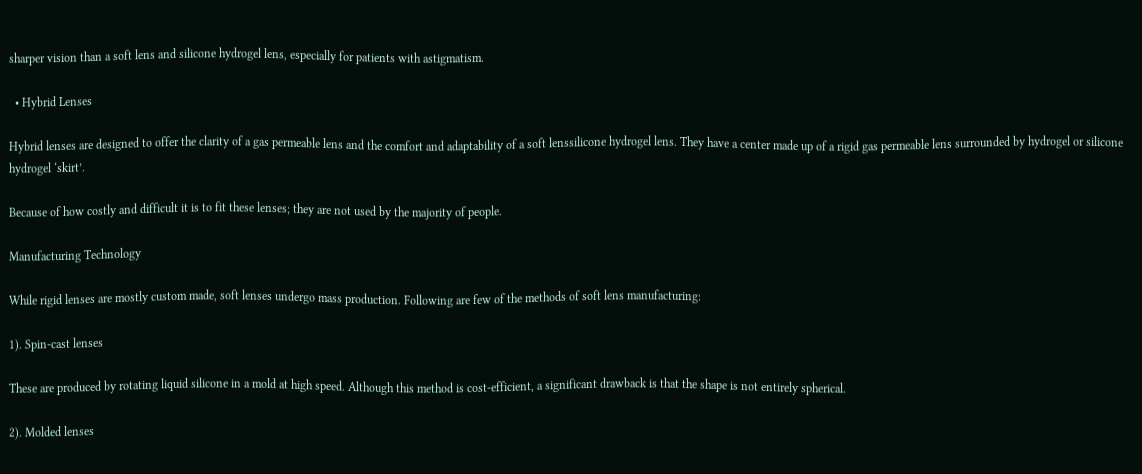sharper vision than a soft lens and silicone hydrogel lens, especially for patients with astigmatism.

  • Hybrid Lenses

Hybrid lenses are designed to offer the clarity of a gas permeable lens and the comfort and adaptability of a soft lenssilicone hydrogel lens. They have a center made up of a rigid gas permeable lens surrounded by hydrogel or silicone hydrogel ‘skirt’.

Because of how costly and difficult it is to fit these lenses; they are not used by the majority of people.

Manufacturing Technology

While rigid lenses are mostly custom made, soft lenses undergo mass production. Following are few of the methods of soft lens manufacturing:

1). Spin-cast lenses

These are produced by rotating liquid silicone in a mold at high speed. Although this method is cost-efficient, a significant drawback is that the shape is not entirely spherical.

2). Molded lenses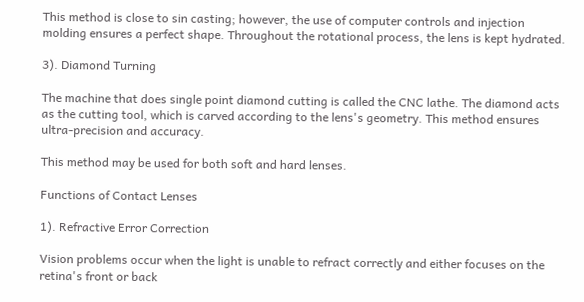This method is close to sin casting; however, the use of computer controls and injection molding ensures a perfect shape. Throughout the rotational process, the lens is kept hydrated.

3). Diamond Turning

The machine that does single point diamond cutting is called the CNC lathe. The diamond acts as the cutting tool, which is carved according to the lens's geometry. This method ensures ultra-precision and accuracy.

This method may be used for both soft and hard lenses.

Functions of Contact Lenses

1). Refractive Error Correction

Vision problems occur when the light is unable to refract correctly and either focuses on the retina's front or back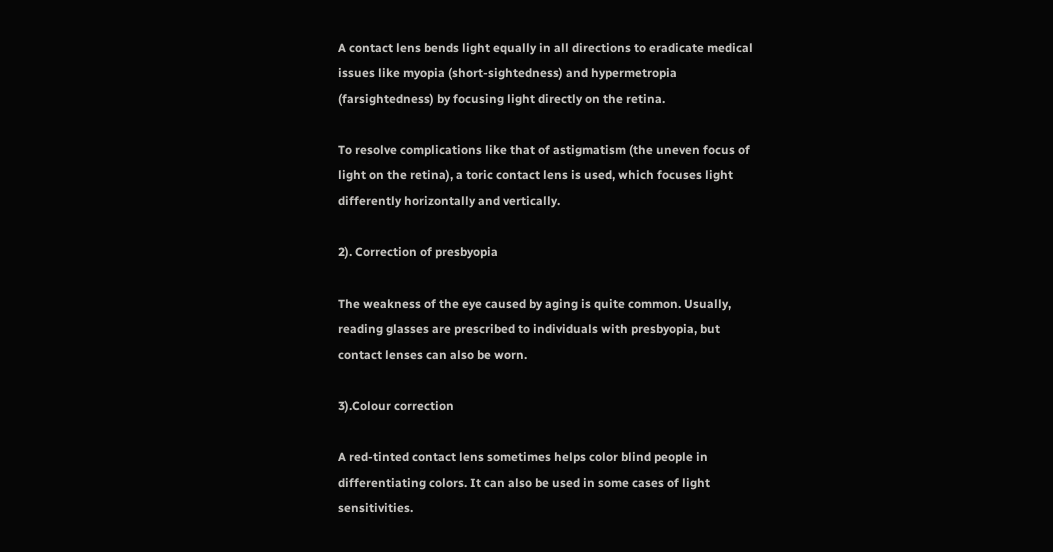A contact lens bends light equally in all directions to eradicate medical issues like myopia (short-sightedness) and hypermetropia (farsightedness) by focusing light directly on the retina.

To resolve complications like that of astigmatism (the uneven focus of light on the retina), a toric contact lens is used, which focuses light differently horizontally and vertically.

2). Correction of presbyopia

The weakness of the eye caused by aging is quite common. Usually, reading glasses are prescribed to individuals with presbyopia, but contact lenses can also be worn.

3).Colour correction

A red-tinted contact lens sometimes helps color blind people in differentiating colors. It can also be used in some cases of light sensitivities.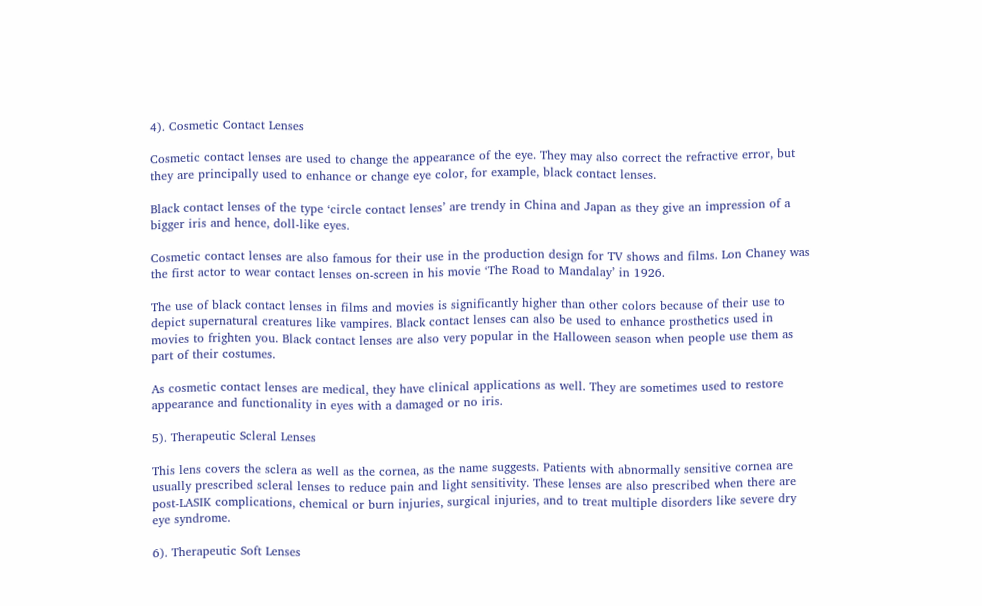4). Cosmetic Contact Lenses

Cosmetic contact lenses are used to change the appearance of the eye. They may also correct the refractive error, but they are principally used to enhance or change eye color, for example, black contact lenses.

Black contact lenses of the type ‘circle contact lenses’ are trendy in China and Japan as they give an impression of a bigger iris and hence, doll-like eyes.

Cosmetic contact lenses are also famous for their use in the production design for TV shows and films. Lon Chaney was the first actor to wear contact lenses on-screen in his movie ‘The Road to Mandalay’ in 1926.

The use of black contact lenses in films and movies is significantly higher than other colors because of their use to depict supernatural creatures like vampires. Black contact lenses can also be used to enhance prosthetics used in movies to frighten you. Black contact lenses are also very popular in the Halloween season when people use them as part of their costumes.

As cosmetic contact lenses are medical, they have clinical applications as well. They are sometimes used to restore appearance and functionality in eyes with a damaged or no iris.

5). Therapeutic Scleral Lenses

This lens covers the sclera as well as the cornea, as the name suggests. Patients with abnormally sensitive cornea are usually prescribed scleral lenses to reduce pain and light sensitivity. These lenses are also prescribed when there are post-LASIK complications, chemical or burn injuries, surgical injuries, and to treat multiple disorders like severe dry eye syndrome.

6). Therapeutic Soft Lenses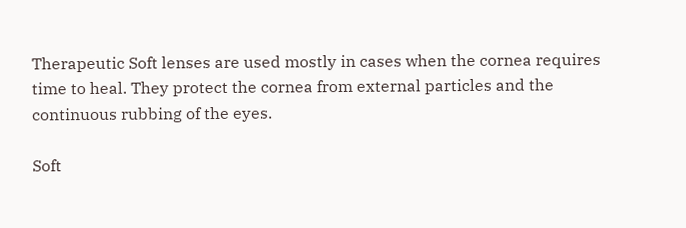Therapeutic Soft lenses are used mostly in cases when the cornea requires time to heal. They protect the cornea from external particles and the continuous rubbing of the eyes.

Soft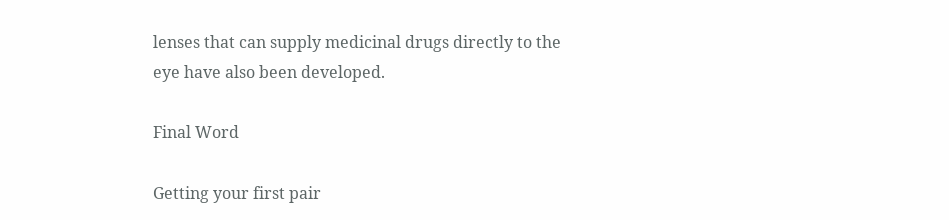lenses that can supply medicinal drugs directly to the eye have also been developed.

Final Word

Getting your first pair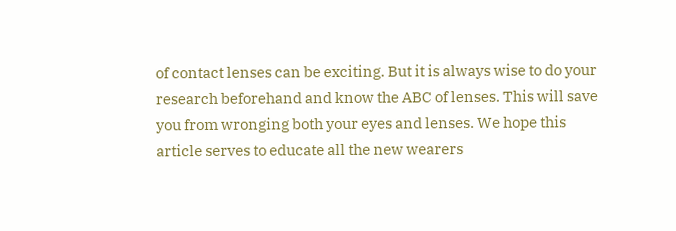of contact lenses can be exciting. But it is always wise to do your research beforehand and know the ABC of lenses. This will save you from wronging both your eyes and lenses. We hope this article serves to educate all the new wearers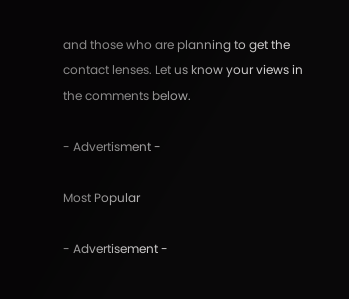and those who are planning to get the contact lenses. Let us know your views in the comments below.

- Advertisment -

Most Popular

- Advertisement -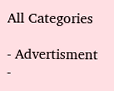All Categories

- Advertisment -